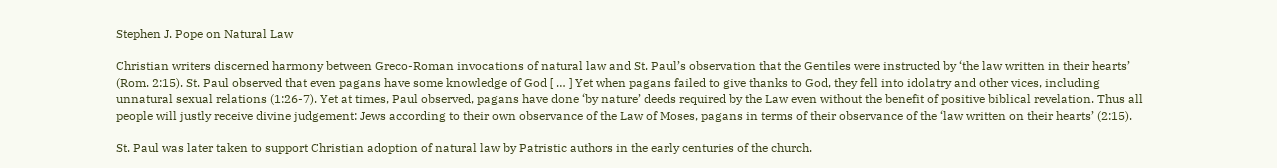Stephen J. Pope on Natural Law

Christian writers discerned harmony between Greco-Roman invocations of natural law and St. Paul’s observation that the Gentiles were instructed by ‘the law written in their hearts’ (Rom. 2:15). St. Paul observed that even pagans have some knowledge of God [ … ] Yet when pagans failed to give thanks to God, they fell into idolatry and other vices, including unnatural sexual relations (1:26-7). Yet at times, Paul observed, pagans have done ‘by nature’ deeds required by the Law even without the benefit of positive biblical revelation. Thus all people will justly receive divine judgement: Jews according to their own observance of the Law of Moses, pagans in terms of their observance of the ‘law written on their hearts’ (2:15).

St. Paul was later taken to support Christian adoption of natural law by Patristic authors in the early centuries of the church.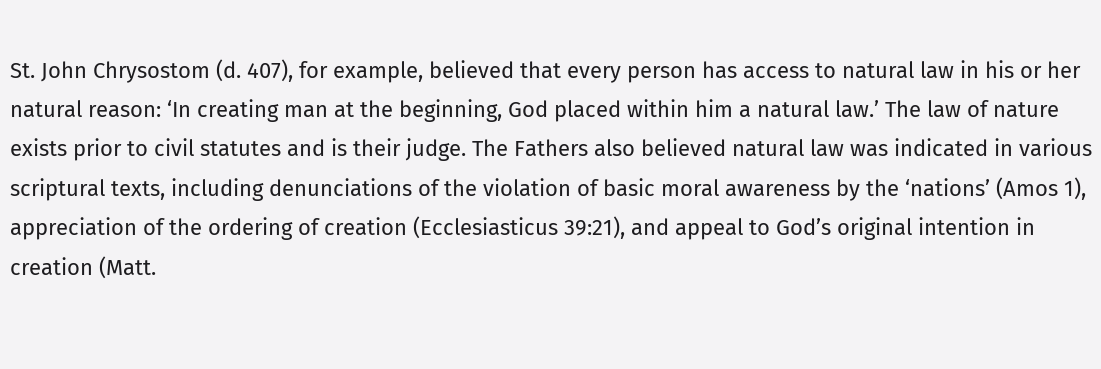St. John Chrysostom (d. 407), for example, believed that every person has access to natural law in his or her natural reason: ‘In creating man at the beginning, God placed within him a natural law.’ The law of nature exists prior to civil statutes and is their judge. The Fathers also believed natural law was indicated in various scriptural texts, including denunciations of the violation of basic moral awareness by the ‘nations’ (Amos 1), appreciation of the ordering of creation (Ecclesiasticus 39:21), and appeal to God’s original intention in creation (Matt.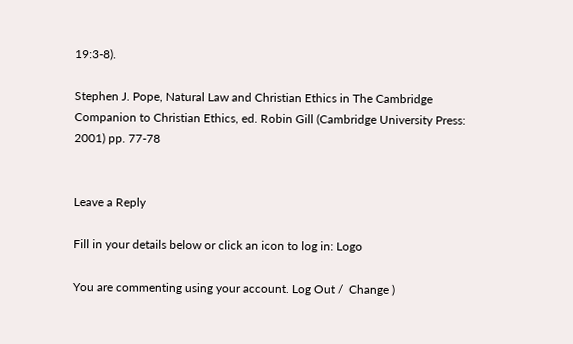19:3-8).

Stephen J. Pope, Natural Law and Christian Ethics in The Cambridge Companion to Christian Ethics, ed. Robin Gill (Cambridge University Press: 2001) pp. 77-78


Leave a Reply

Fill in your details below or click an icon to log in: Logo

You are commenting using your account. Log Out /  Change )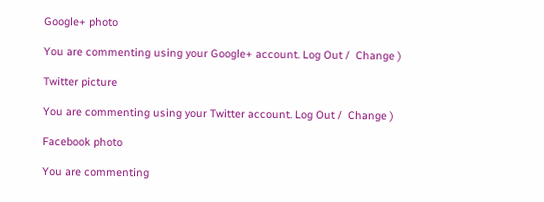Google+ photo

You are commenting using your Google+ account. Log Out /  Change )

Twitter picture

You are commenting using your Twitter account. Log Out /  Change )

Facebook photo

You are commenting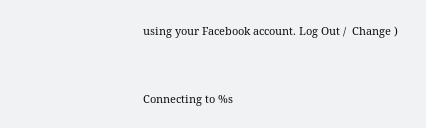using your Facebook account. Log Out /  Change )


Connecting to %s